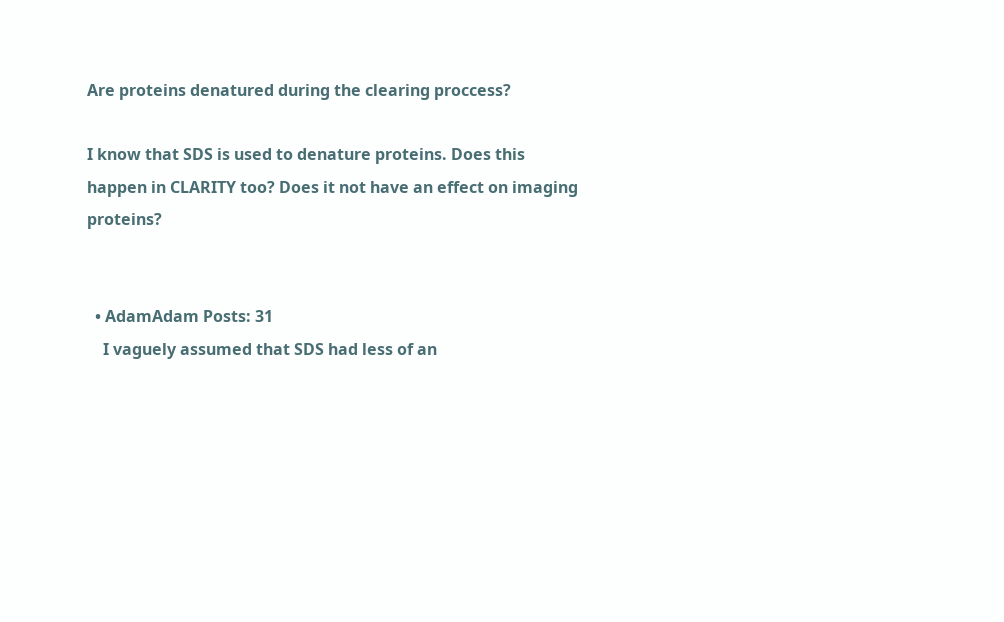Are proteins denatured during the clearing proccess?

I know that SDS is used to denature proteins. Does this happen in CLARITY too? Does it not have an effect on imaging proteins?


  • AdamAdam Posts: 31
    I vaguely assumed that SDS had less of an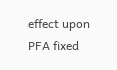effect upon PFA fixed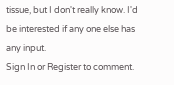tissue, but I don't really know. I'd be interested if any one else has any input.
Sign In or Register to comment.